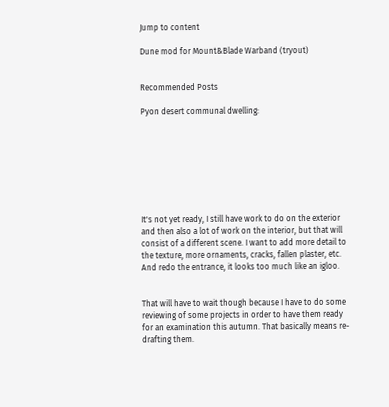Jump to content

Dune mod for Mount&Blade Warband (tryout)


Recommended Posts

Pyon desert communal dwelling:








It's not yet ready, I still have work to do on the exterior and then also a lot of work on the interior, but that will consist of a different scene. I want to add more detail to the texture, more ornaments, cracks, fallen plaster, etc. And redo the entrance, it looks too much like an igloo.


That will have to wait though because I have to do some reviewing of some projects in order to have them ready for an examination this autumn. That basically means re-drafting them.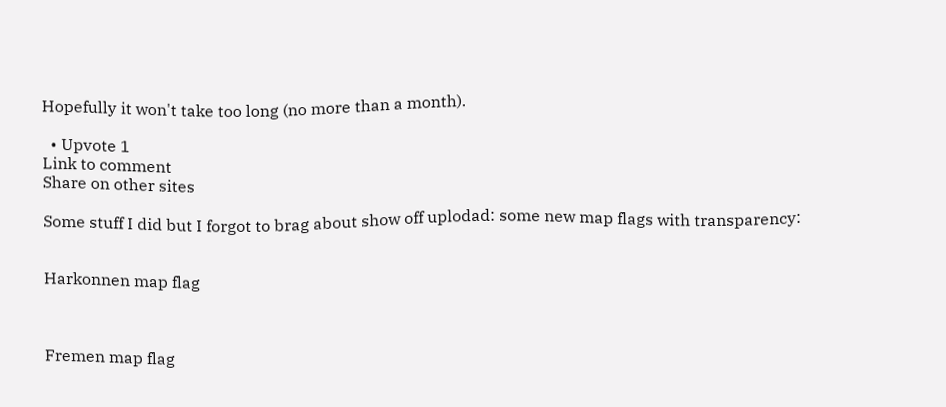Hopefully it won't take too long (no more than a month).

  • Upvote 1
Link to comment
Share on other sites

Some stuff I did but I forgot to brag about show off uplodad: some new map flags with transparency:


Harkonnen map flag



Fremen map flag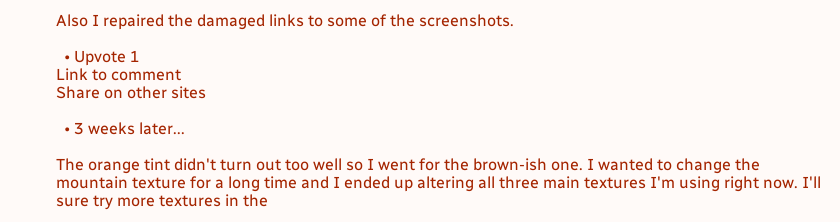Also I repaired the damaged links to some of the screenshots.

  • Upvote 1
Link to comment
Share on other sites

  • 3 weeks later...

The orange tint didn't turn out too well so I went for the brown-ish one. I wanted to change the mountain texture for a long time and I ended up altering all three main textures I'm using right now. I'll sure try more textures in the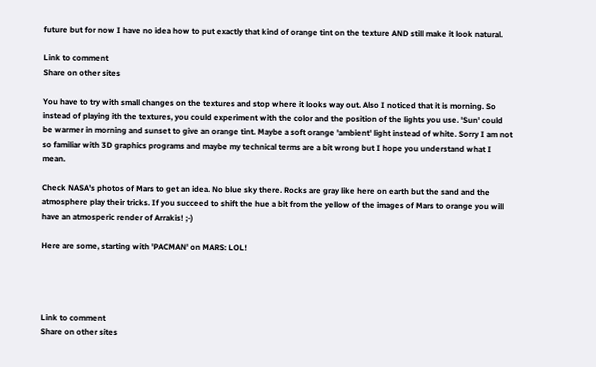future but for now I have no idea how to put exactly that kind of orange tint on the texture AND still make it look natural.

Link to comment
Share on other sites

You have to try with small changes on the textures and stop where it looks way out. Also I noticed that it is morning. So instead of playing ith the textures, you could experiment with the color and the position of the lights you use. 'Sun' could be warmer in morning and sunset to give an orange tint. Maybe a soft orange 'ambient' light instead of white. Sorry I am not so familiar with 3D graphics programs and maybe my technical terms are a bit wrong but I hope you understand what I mean.

Check NASA's photos of Mars to get an idea. No blue sky there. Rocks are gray like here on earth but the sand and the atmosphere play their tricks. If you succeed to shift the hue a bit from the yellow of the images of Mars to orange you will have an atmosperic render of Arrakis! ;-)

Here are some, starting with 'PACMAN' on MARS: LOL!




Link to comment
Share on other sites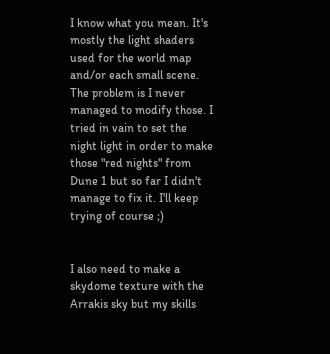I know what you mean. It's mostly the light shaders used for the world map and/or each small scene. The problem is I never managed to modify those. I tried in vain to set the night light in order to make those "red nights" from Dune 1 but so far I didn't manage to fix it. I'll keep trying of course ;)


I also need to make a skydome texture with the Arrakis sky but my skills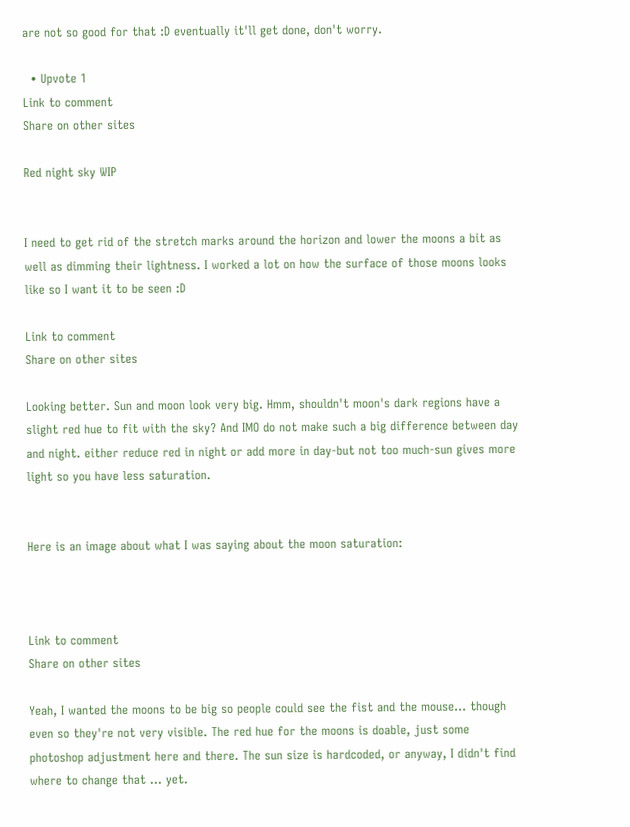are not so good for that :D eventually it'll get done, don't worry.

  • Upvote 1
Link to comment
Share on other sites

Red night sky WIP


I need to get rid of the stretch marks around the horizon and lower the moons a bit as well as dimming their lightness. I worked a lot on how the surface of those moons looks like so I want it to be seen :D

Link to comment
Share on other sites

Looking better. Sun and moon look very big. Hmm, shouldn't moon's dark regions have a slight red hue to fit with the sky? And IMO do not make such a big difference between day and night. either reduce red in night or add more in day-but not too much-sun gives more light so you have less saturation.


Here is an image about what I was saying about the moon saturation:



Link to comment
Share on other sites

Yeah, I wanted the moons to be big so people could see the fist and the mouse... though even so they're not very visible. The red hue for the moons is doable, just some photoshop adjustment here and there. The sun size is hardcoded, or anyway, I didn't find where to change that ... yet.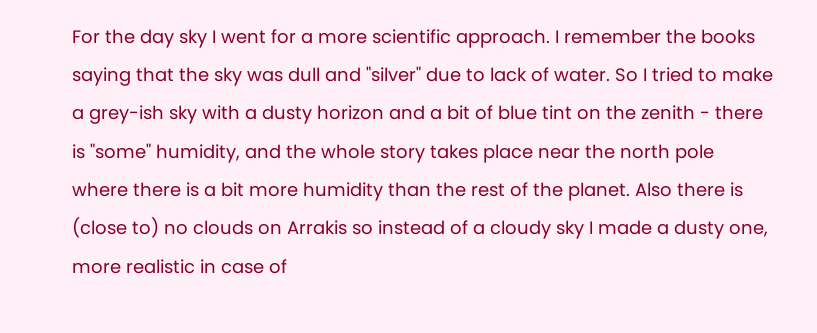For the day sky I went for a more scientific approach. I remember the books saying that the sky was dull and "silver" due to lack of water. So I tried to make a grey-ish sky with a dusty horizon and a bit of blue tint on the zenith - there is "some" humidity, and the whole story takes place near the north pole where there is a bit more humidity than the rest of the planet. Also there is (close to) no clouds on Arrakis so instead of a cloudy sky I made a dusty one, more realistic in case of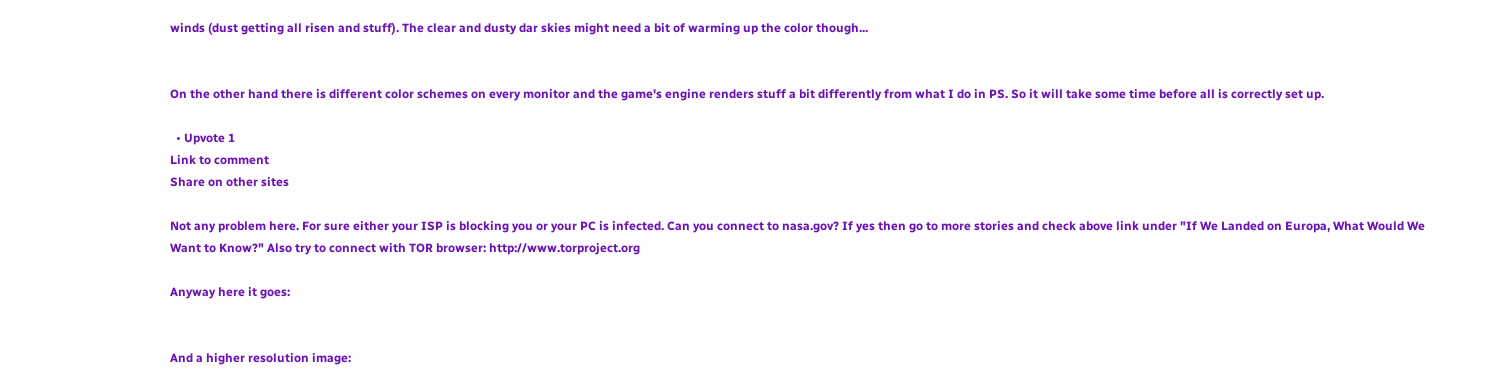winds (dust getting all risen and stuff). The clear and dusty dar skies might need a bit of warming up the color though...


On the other hand there is different color schemes on every monitor and the game's engine renders stuff a bit differently from what I do in PS. So it will take some time before all is correctly set up.

  • Upvote 1
Link to comment
Share on other sites

Not any problem here. For sure either your ISP is blocking you or your PC is infected. Can you connect to nasa.gov? If yes then go to more stories and check above link under "If We Landed on Europa, What Would We Want to Know?" Also try to connect with TOR browser: http://www.torproject.org

Anyway here it goes:


And a higher resolution image: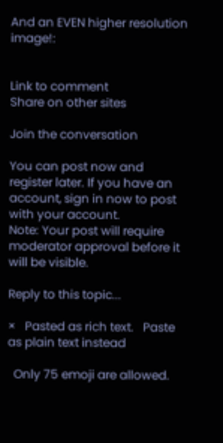And an EVEN higher resolution image!:


Link to comment
Share on other sites

Join the conversation

You can post now and register later. If you have an account, sign in now to post with your account.
Note: Your post will require moderator approval before it will be visible.

Reply to this topic...

×   Pasted as rich text.   Paste as plain text instead

  Only 75 emoji are allowed.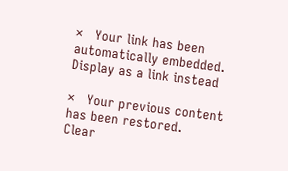×   Your link has been automatically embedded.   Display as a link instead

×   Your previous content has been restored.   Clear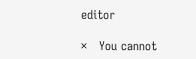editor

×   You cannot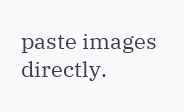paste images directly.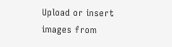Upload or insert images from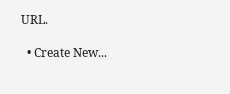URL.

  • Create New...